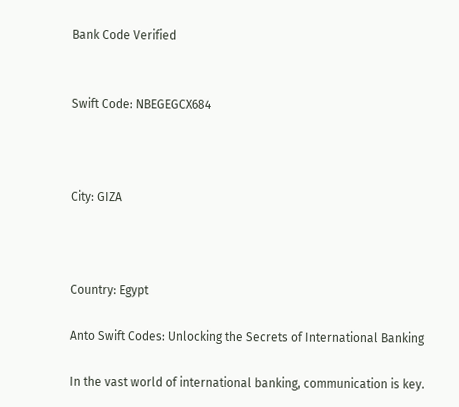Bank Code Verified


Swift Code: NBEGEGCX684



City: GIZA



Country: Egypt

Anto Swift Codes: Unlocking the Secrets of International Banking

In the vast world of international banking, communication is key.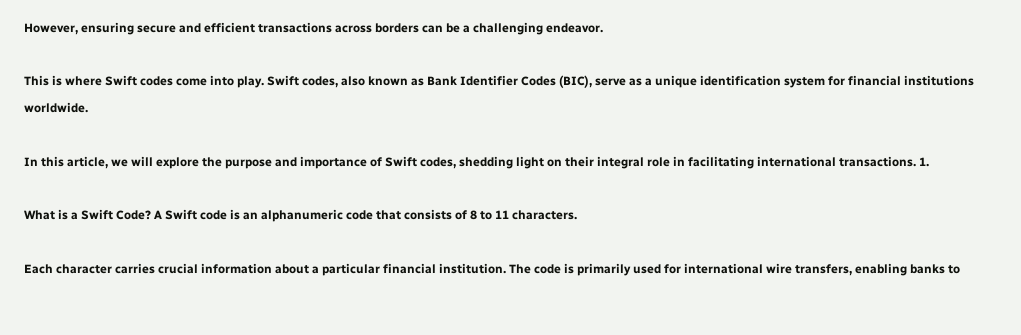However, ensuring secure and efficient transactions across borders can be a challenging endeavor.

This is where Swift codes come into play. Swift codes, also known as Bank Identifier Codes (BIC), serve as a unique identification system for financial institutions worldwide.

In this article, we will explore the purpose and importance of Swift codes, shedding light on their integral role in facilitating international transactions. 1.

What is a Swift Code? A Swift code is an alphanumeric code that consists of 8 to 11 characters.

Each character carries crucial information about a particular financial institution. The code is primarily used for international wire transfers, enabling banks to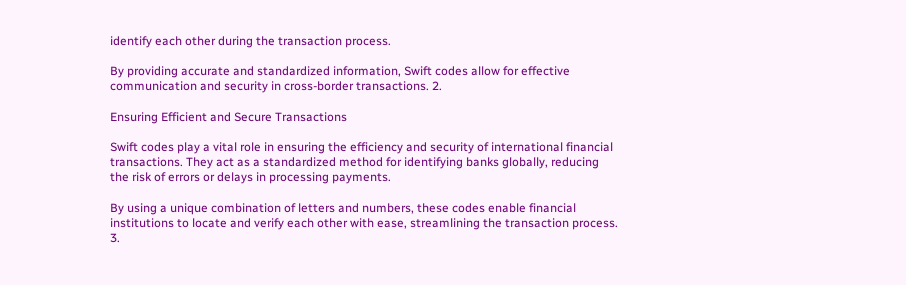identify each other during the transaction process.

By providing accurate and standardized information, Swift codes allow for effective communication and security in cross-border transactions. 2.

Ensuring Efficient and Secure Transactions

Swift codes play a vital role in ensuring the efficiency and security of international financial transactions. They act as a standardized method for identifying banks globally, reducing the risk of errors or delays in processing payments.

By using a unique combination of letters and numbers, these codes enable financial institutions to locate and verify each other with ease, streamlining the transaction process. 3.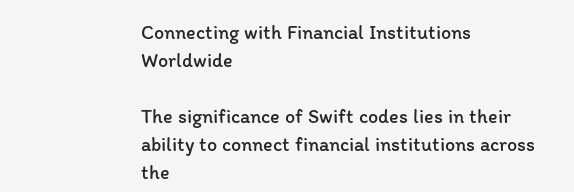Connecting with Financial Institutions Worldwide

The significance of Swift codes lies in their ability to connect financial institutions across the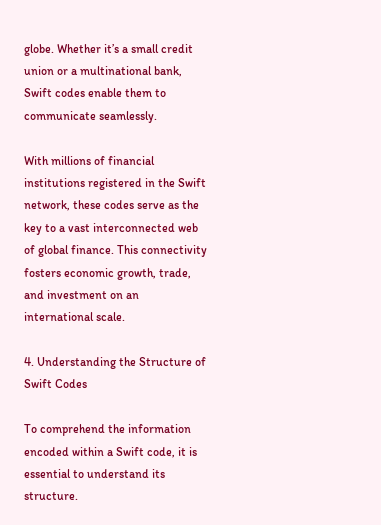globe. Whether it’s a small credit union or a multinational bank, Swift codes enable them to communicate seamlessly.

With millions of financial institutions registered in the Swift network, these codes serve as the key to a vast interconnected web of global finance. This connectivity fosters economic growth, trade, and investment on an international scale.

4. Understanding the Structure of Swift Codes

To comprehend the information encoded within a Swift code, it is essential to understand its structure.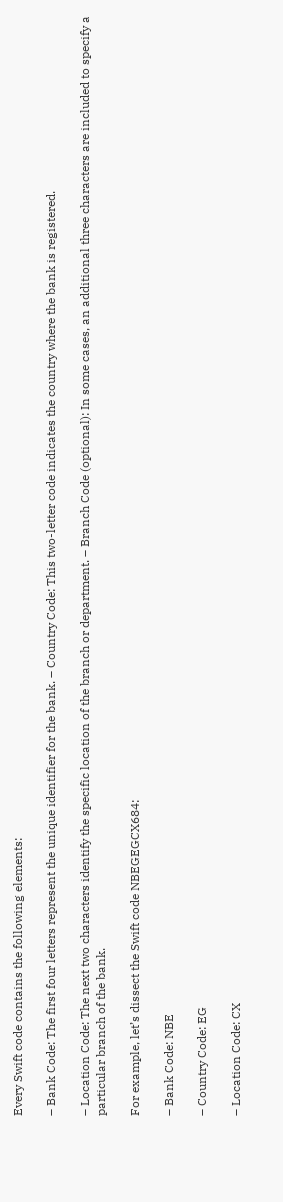Every Swift code contains the following elements:

– Bank Code: The first four letters represent the unique identifier for the bank. – Country Code: This two-letter code indicates the country where the bank is registered.

– Location Code: The next two characters identify the specific location of the branch or department. – Branch Code (optional): In some cases, an additional three characters are included to specify a particular branch of the bank.

For example, let’s dissect the Swift code NBEGEGCX684:

– Bank Code: NBE

– Country Code: EG

– Location Code: CX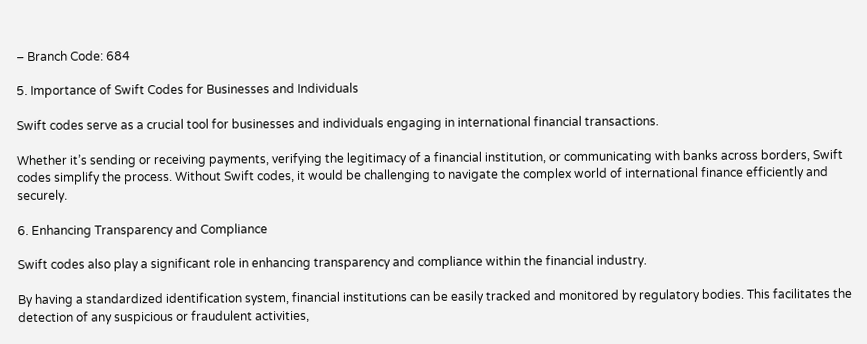– Branch Code: 684

5. Importance of Swift Codes for Businesses and Individuals

Swift codes serve as a crucial tool for businesses and individuals engaging in international financial transactions.

Whether it’s sending or receiving payments, verifying the legitimacy of a financial institution, or communicating with banks across borders, Swift codes simplify the process. Without Swift codes, it would be challenging to navigate the complex world of international finance efficiently and securely.

6. Enhancing Transparency and Compliance

Swift codes also play a significant role in enhancing transparency and compliance within the financial industry.

By having a standardized identification system, financial institutions can be easily tracked and monitored by regulatory bodies. This facilitates the detection of any suspicious or fraudulent activities,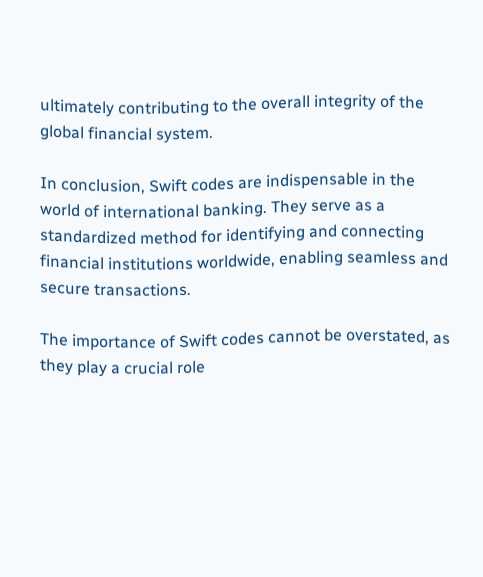ultimately contributing to the overall integrity of the global financial system.

In conclusion, Swift codes are indispensable in the world of international banking. They serve as a standardized method for identifying and connecting financial institutions worldwide, enabling seamless and secure transactions.

The importance of Swift codes cannot be overstated, as they play a crucial role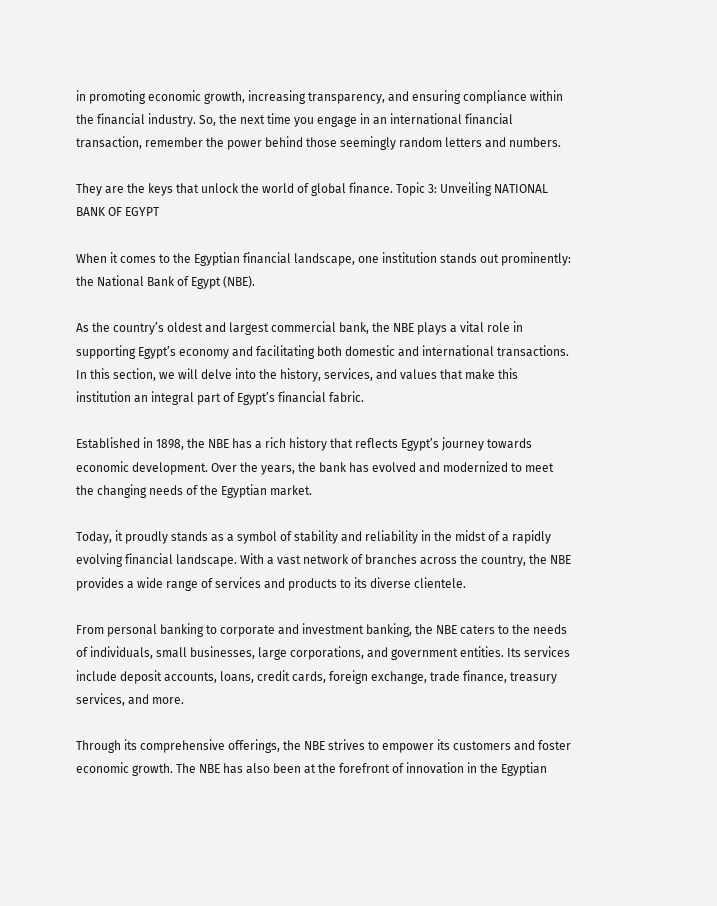in promoting economic growth, increasing transparency, and ensuring compliance within the financial industry. So, the next time you engage in an international financial transaction, remember the power behind those seemingly random letters and numbers.

They are the keys that unlock the world of global finance. Topic 3: Unveiling NATIONAL BANK OF EGYPT

When it comes to the Egyptian financial landscape, one institution stands out prominently: the National Bank of Egypt (NBE).

As the country’s oldest and largest commercial bank, the NBE plays a vital role in supporting Egypt’s economy and facilitating both domestic and international transactions. In this section, we will delve into the history, services, and values that make this institution an integral part of Egypt’s financial fabric.

Established in 1898, the NBE has a rich history that reflects Egypt’s journey towards economic development. Over the years, the bank has evolved and modernized to meet the changing needs of the Egyptian market.

Today, it proudly stands as a symbol of stability and reliability in the midst of a rapidly evolving financial landscape. With a vast network of branches across the country, the NBE provides a wide range of services and products to its diverse clientele.

From personal banking to corporate and investment banking, the NBE caters to the needs of individuals, small businesses, large corporations, and government entities. Its services include deposit accounts, loans, credit cards, foreign exchange, trade finance, treasury services, and more.

Through its comprehensive offerings, the NBE strives to empower its customers and foster economic growth. The NBE has also been at the forefront of innovation in the Egyptian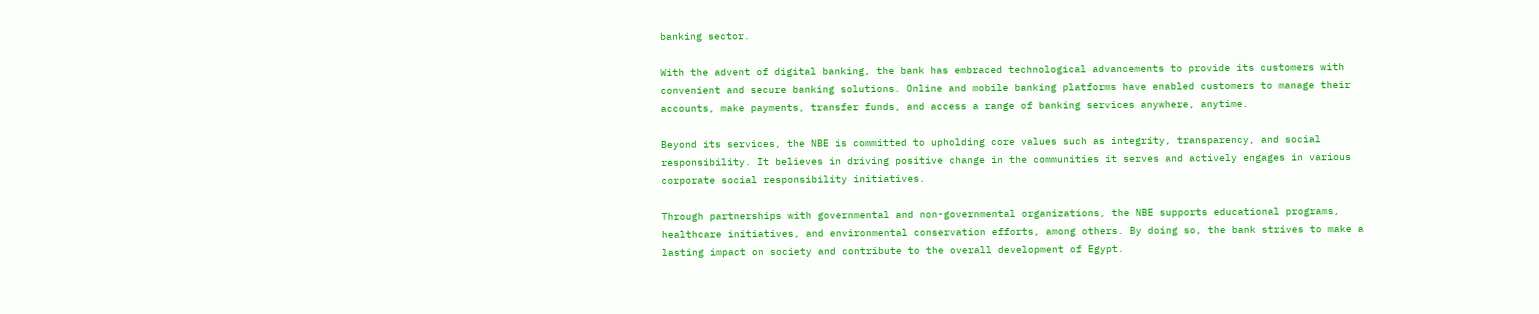banking sector.

With the advent of digital banking, the bank has embraced technological advancements to provide its customers with convenient and secure banking solutions. Online and mobile banking platforms have enabled customers to manage their accounts, make payments, transfer funds, and access a range of banking services anywhere, anytime.

Beyond its services, the NBE is committed to upholding core values such as integrity, transparency, and social responsibility. It believes in driving positive change in the communities it serves and actively engages in various corporate social responsibility initiatives.

Through partnerships with governmental and non-governmental organizations, the NBE supports educational programs, healthcare initiatives, and environmental conservation efforts, among others. By doing so, the bank strives to make a lasting impact on society and contribute to the overall development of Egypt.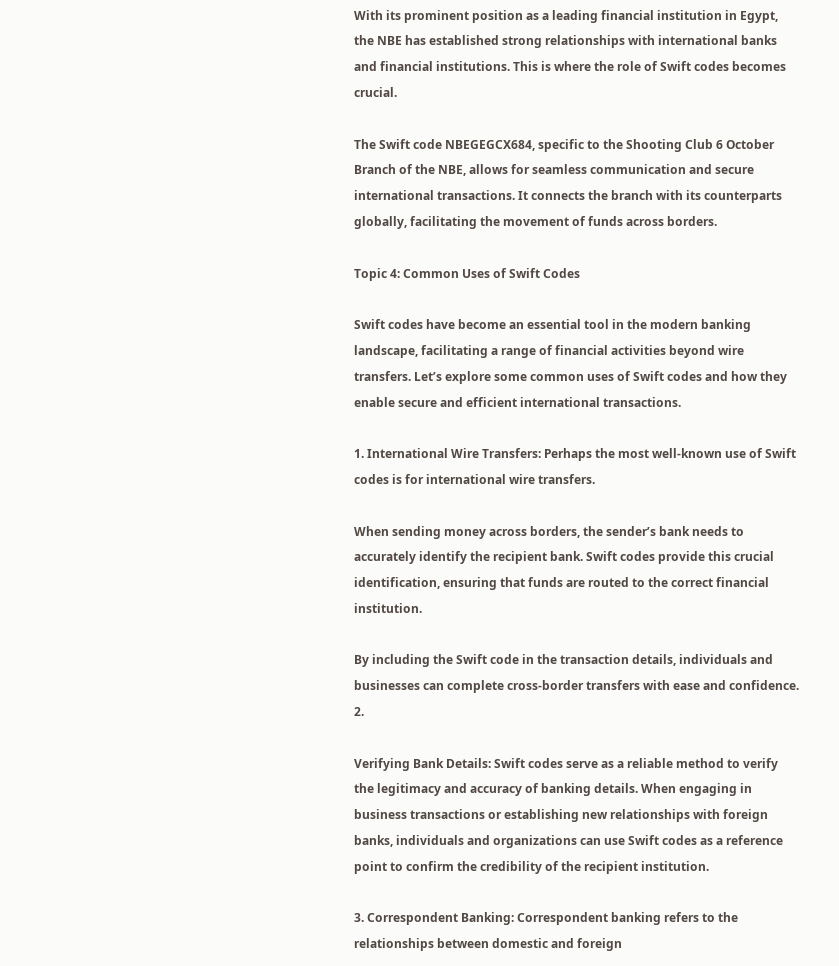With its prominent position as a leading financial institution in Egypt, the NBE has established strong relationships with international banks and financial institutions. This is where the role of Swift codes becomes crucial.

The Swift code NBEGEGCX684, specific to the Shooting Club 6 October Branch of the NBE, allows for seamless communication and secure international transactions. It connects the branch with its counterparts globally, facilitating the movement of funds across borders.

Topic 4: Common Uses of Swift Codes

Swift codes have become an essential tool in the modern banking landscape, facilitating a range of financial activities beyond wire transfers. Let’s explore some common uses of Swift codes and how they enable secure and efficient international transactions.

1. International Wire Transfers: Perhaps the most well-known use of Swift codes is for international wire transfers.

When sending money across borders, the sender’s bank needs to accurately identify the recipient bank. Swift codes provide this crucial identification, ensuring that funds are routed to the correct financial institution.

By including the Swift code in the transaction details, individuals and businesses can complete cross-border transfers with ease and confidence. 2.

Verifying Bank Details: Swift codes serve as a reliable method to verify the legitimacy and accuracy of banking details. When engaging in business transactions or establishing new relationships with foreign banks, individuals and organizations can use Swift codes as a reference point to confirm the credibility of the recipient institution.

3. Correspondent Banking: Correspondent banking refers to the relationships between domestic and foreign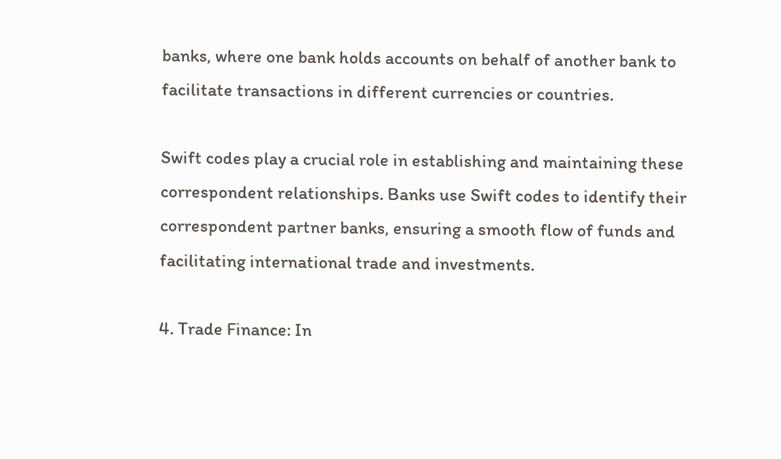banks, where one bank holds accounts on behalf of another bank to facilitate transactions in different currencies or countries.

Swift codes play a crucial role in establishing and maintaining these correspondent relationships. Banks use Swift codes to identify their correspondent partner banks, ensuring a smooth flow of funds and facilitating international trade and investments.

4. Trade Finance: In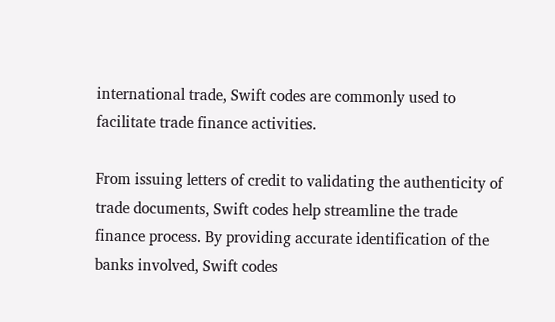international trade, Swift codes are commonly used to facilitate trade finance activities.

From issuing letters of credit to validating the authenticity of trade documents, Swift codes help streamline the trade finance process. By providing accurate identification of the banks involved, Swift codes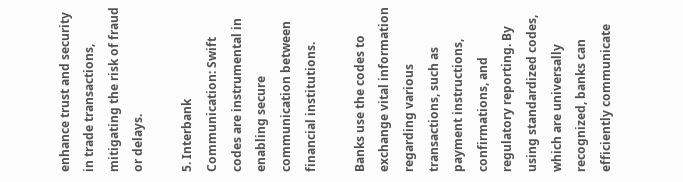enhance trust and security in trade transactions, mitigating the risk of fraud or delays.

5. Interbank Communication: Swift codes are instrumental in enabling secure communication between financial institutions.

Banks use the codes to exchange vital information regarding various transactions, such as payment instructions, confirmations, and regulatory reporting. By using standardized codes, which are universally recognized, banks can efficiently communicate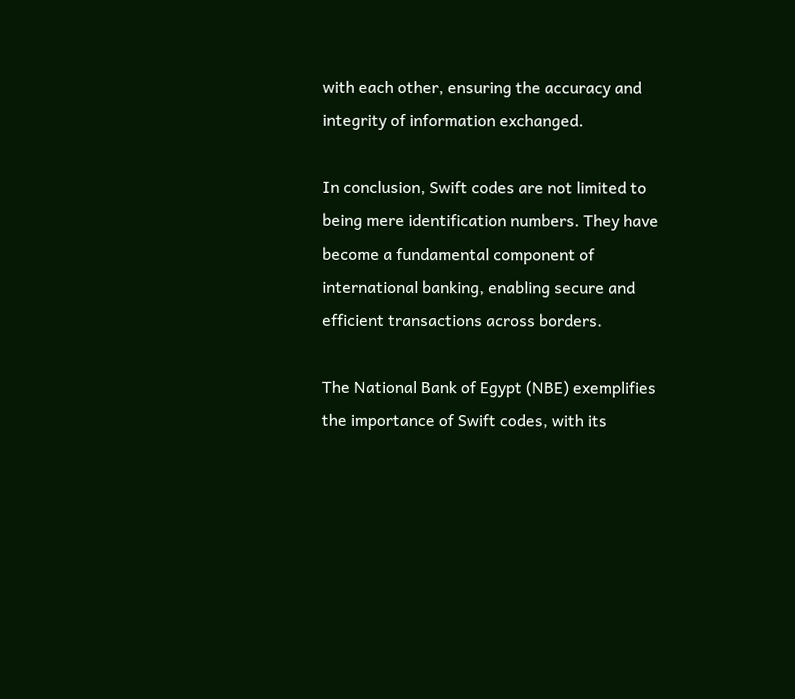with each other, ensuring the accuracy and integrity of information exchanged.

In conclusion, Swift codes are not limited to being mere identification numbers. They have become a fundamental component of international banking, enabling secure and efficient transactions across borders.

The National Bank of Egypt (NBE) exemplifies the importance of Swift codes, with its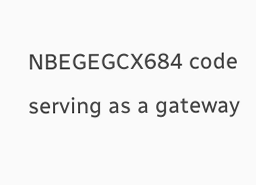NBEGEGCX684 code serving as a gateway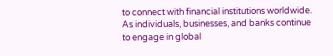to connect with financial institutions worldwide. As individuals, businesses, and banks continue to engage in global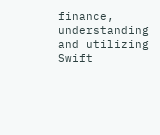finance, understanding and utilizing Swift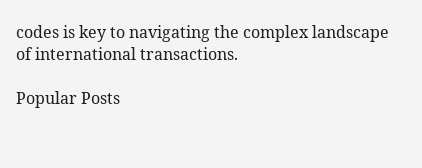codes is key to navigating the complex landscape of international transactions.

Popular Posts